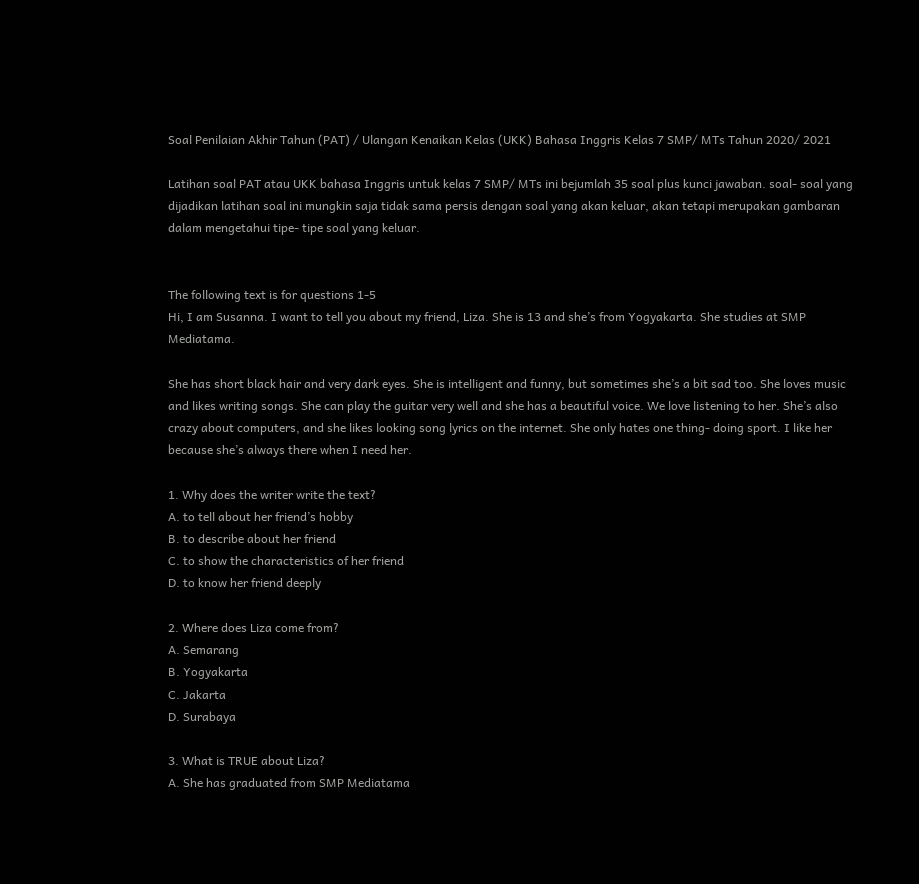Soal Penilaian Akhir Tahun (PAT) / Ulangan Kenaikan Kelas (UKK) Bahasa Inggris Kelas 7 SMP/ MTs Tahun 2020/ 2021

Latihan soal PAT atau UKK bahasa Inggris untuk kelas 7 SMP/ MTs ini bejumlah 35 soal plus kunci jawaban. soal- soal yang dijadikan latihan soal ini mungkin saja tidak sama persis dengan soal yang akan keluar, akan tetapi merupakan gambaran dalam mengetahui tipe- tipe soal yang keluar.


The following text is for questions 1-5
Hi, I am Susanna. I want to tell you about my friend, Liza. She is 13 and she’s from Yogyakarta. She studies at SMP Mediatama.

She has short black hair and very dark eyes. She is intelligent and funny, but sometimes she’s a bit sad too. She loves music and likes writing songs. She can play the guitar very well and she has a beautiful voice. We love listening to her. She’s also crazy about computers, and she likes looking song lyrics on the internet. She only hates one thing- doing sport. I like her because she’s always there when I need her.

1. Why does the writer write the text?
A. to tell about her friend’s hobby
B. to describe about her friend
C. to show the characteristics of her friend
D. to know her friend deeply

2. Where does Liza come from?
A. Semarang
B. Yogyakarta
C. Jakarta
D. Surabaya

3. What is TRUE about Liza?
A. She has graduated from SMP Mediatama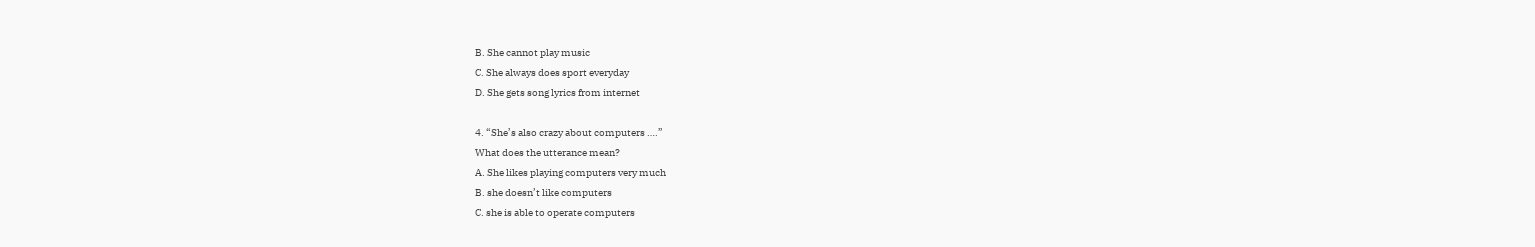B. She cannot play music
C. She always does sport everyday
D. She gets song lyrics from internet

4. “She’s also crazy about computers ….”
What does the utterance mean?
A. She likes playing computers very much
B. she doesn’t like computers
C. she is able to operate computers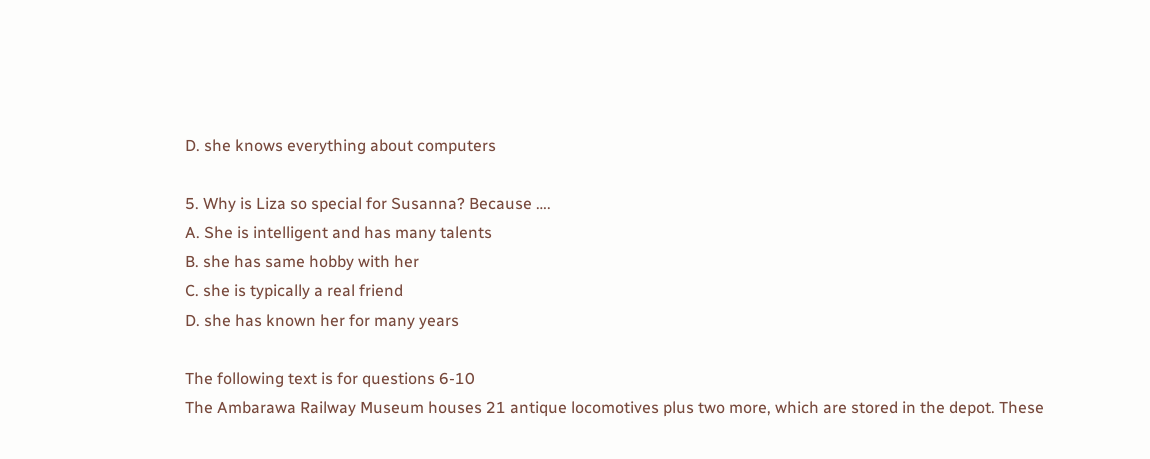D. she knows everything about computers

5. Why is Liza so special for Susanna? Because ….
A. She is intelligent and has many talents
B. she has same hobby with her
C. she is typically a real friend
D. she has known her for many years

The following text is for questions 6-10
The Ambarawa Railway Museum houses 21 antique locomotives plus two more, which are stored in the depot. These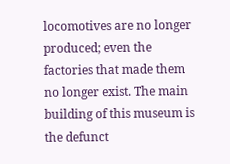locomotives are no longer produced; even the factories that made them no longer exist. The main building of this museum is the defunct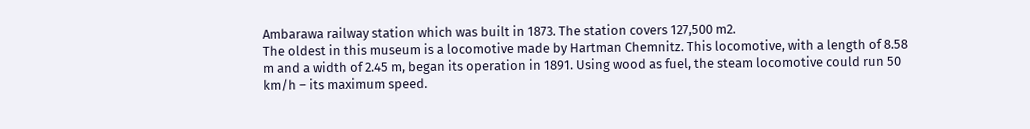Ambarawa railway station which was built in 1873. The station covers 127,500 m2.
The oldest in this museum is a locomotive made by Hartman Chemnitz. This locomotive, with a length of 8.58 m and a width of 2.45 m, began its operation in 1891. Using wood as fuel, the steam locomotive could run 50 km/h – its maximum speed.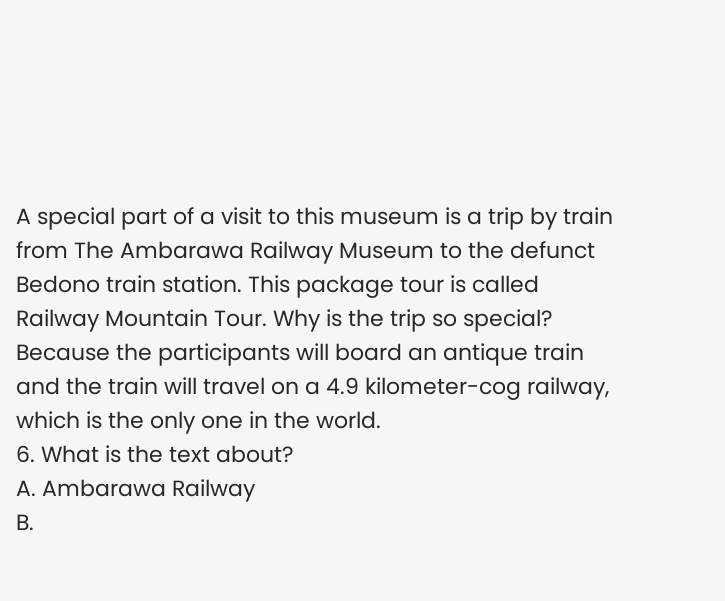A special part of a visit to this museum is a trip by train from The Ambarawa Railway Museum to the defunct Bedono train station. This package tour is called Railway Mountain Tour. Why is the trip so special? Because the participants will board an antique train and the train will travel on a 4.9 kilometer-cog railway, which is the only one in the world.
6. What is the text about?
A. Ambarawa Railway
B.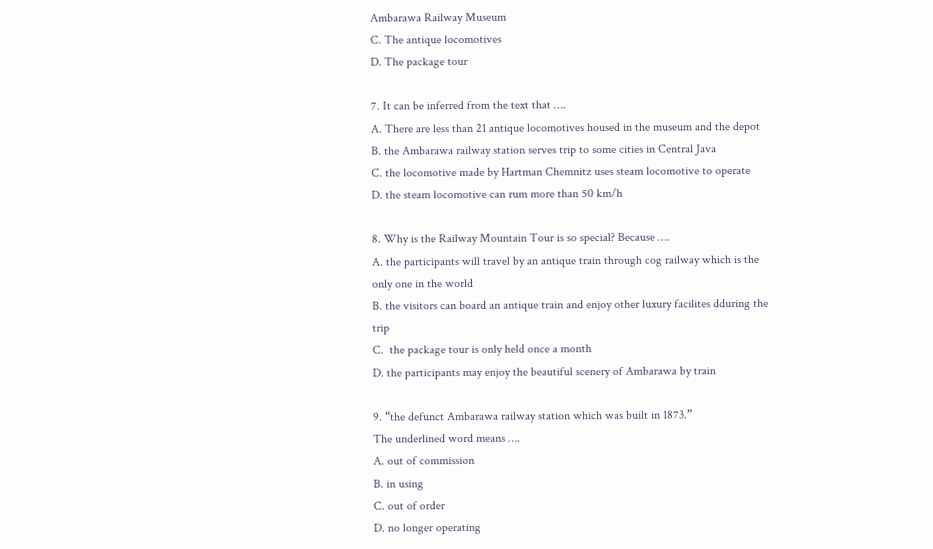Ambarawa Railway Museum
C. The antique locomotives
D. The package tour

7. It can be inferred from the text that ….
A. There are less than 21 antique locomotives housed in the museum and the depot
B. the Ambarawa railway station serves trip to some cities in Central Java
C. the locomotive made by Hartman Chemnitz uses steam locomotive to operate
D. the steam locomotive can rum more than 50 km/h

8. Why is the Railway Mountain Tour is so special? Because ….
A. the participants will travel by an antique train through cog railway which is the only one in the world
B. the visitors can board an antique train and enjoy other luxury facilites dduring the trip
C.  the package tour is only held once a month
D. the participants may enjoy the beautiful scenery of Ambarawa by train

9. “the defunct Ambarawa railway station which was built in 1873.”
The underlined word means ….
A. out of commission
B. in using
C. out of order
D. no longer operating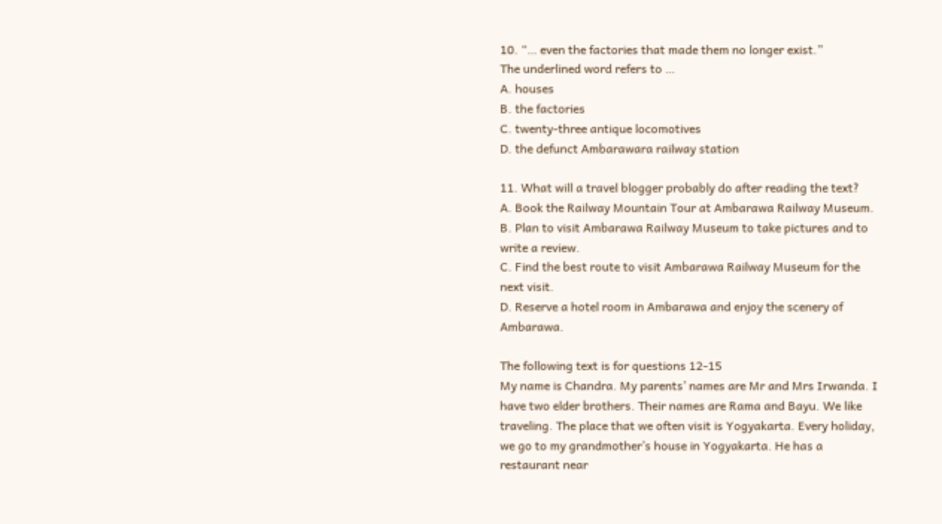10. “… even the factories that made them no longer exist.”
The underlined word refers to …
A. houses
B. the factories
C. twenty-three antique locomotives
D. the defunct Ambarawara railway station

11. What will a travel blogger probably do after reading the text?
A. Book the Railway Mountain Tour at Ambarawa Railway Museum.
B. Plan to visit Ambarawa Railway Museum to take pictures and to write a review.
C. Find the best route to visit Ambarawa Railway Museum for the next visit.
D. Reserve a hotel room in Ambarawa and enjoy the scenery of Ambarawa.

The following text is for questions 12-15
My name is Chandra. My parents’ names are Mr and Mrs Irwanda. I have two elder brothers. Their names are Rama and Bayu. We like traveling. The place that we often visit is Yogyakarta. Every holiday, we go to my grandmother’s house in Yogyakarta. He has a restaurant near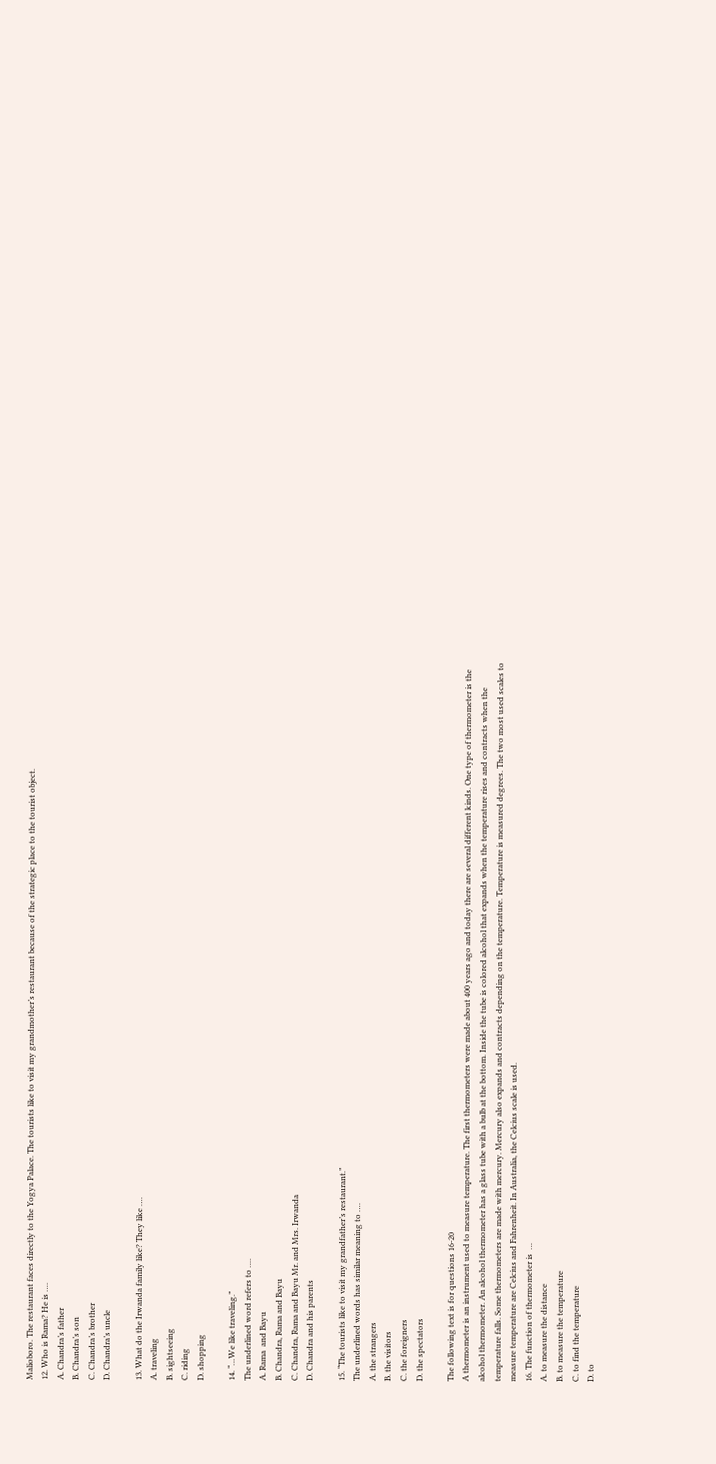Malioboro. The restaurant faces directly to the Yogya Palace. The tourists like to visit my grandmother’s restaurant because of the strategic place to the tourist object.
12. Who is Rama? He is ….
A. Chandra’s father
B. Chandra’s son
C. Chandra’s brother
D. Chandra’s uncle

13. What do the Irwanda family like? They like ….
A. traveling
B. sightseeing
C. riding
D. shopping

14. “…We like traveling.”
The underlined word refers to ….
A. Rama  and Bayu
B. Chandra, Rama and Bayu
C. Chandra, Rama and Bayu Mr. and Mrs. Irwanda
D. Chandra and his parents

15. “The tourists like to visit my grandfather’s restaurant.”
The underlined words has similar meaning to ….
A. the strangers
B. the visitors
C. the foreigners
D. the spectators

The following text is for questions 16-20
A thermometer is an instrument used to measure temperature. The first thermometers were made about 400 years ago and today there are several different kinds. One type of thermometer is the alcohol thermometer. An alcohol thermometer has a glass tube with a bulb at the bottom. Inside the tube is colored alcohol that expands when the temperature rises and contracts when the temperature falls. Some thermometers are made with mercury. Mercury also expands and contracts depending on the temperature. Temperature is measured degrees. The two most used scales to measure temperature are Celcius and Fahrenheit. In Australia, the Celcius scale is used.
16. The function of thermometer is  …
A. to measure the distance
B. to measure the temperature
C. to find the temperature
D. to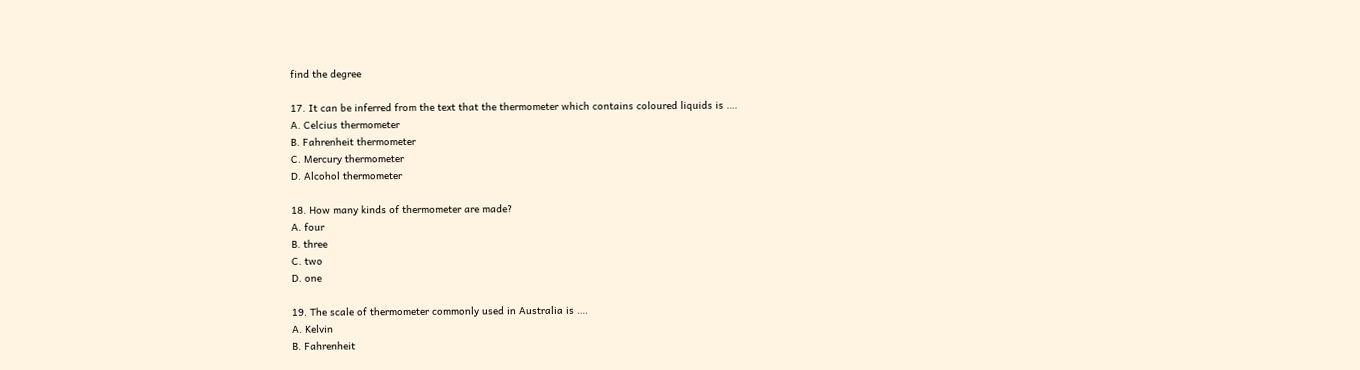find the degree

17. It can be inferred from the text that the thermometer which contains coloured liquids is ….
A. Celcius thermometer
B. Fahrenheit thermometer
C. Mercury thermometer
D. Alcohol thermometer

18. How many kinds of thermometer are made?
A. four
B. three
C. two
D. one

19. The scale of thermometer commonly used in Australia is ….
A. Kelvin
B. Fahrenheit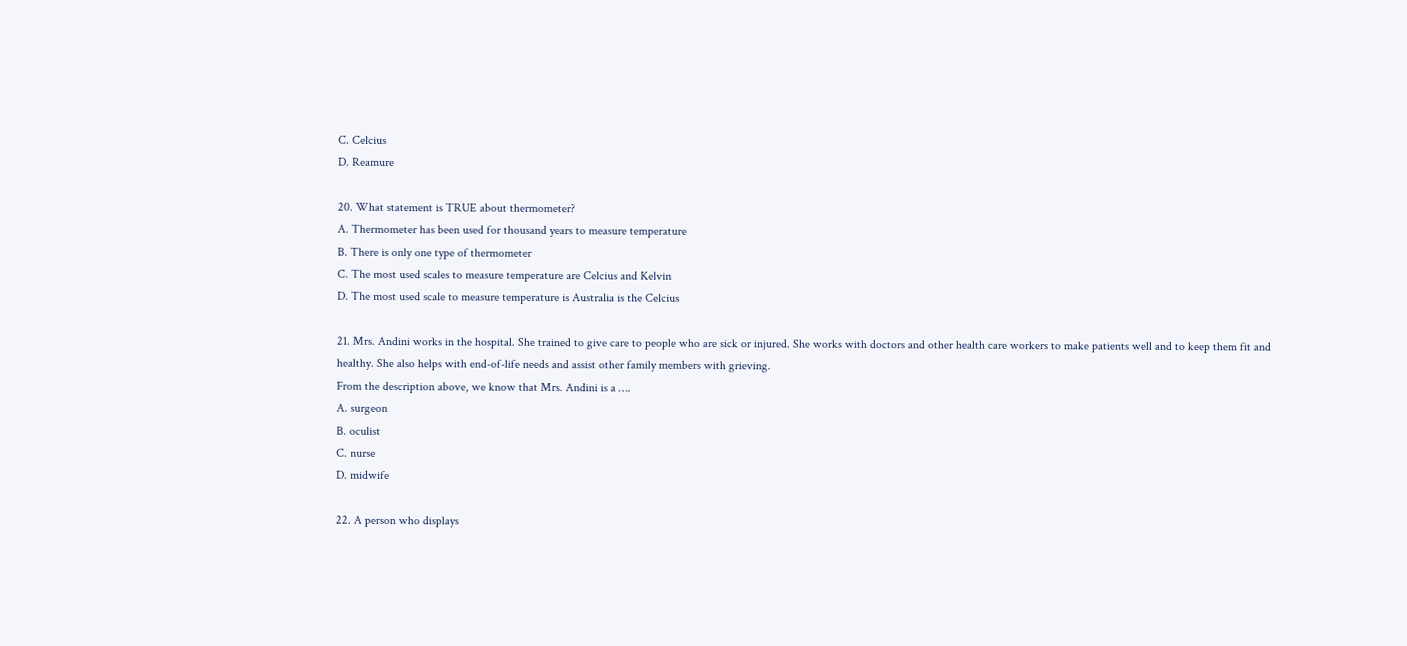C. Celcius
D. Reamure

20. What statement is TRUE about thermometer?
A. Thermometer has been used for thousand years to measure temperature
B. There is only one type of thermometer
C. The most used scales to measure temperature are Celcius and Kelvin
D. The most used scale to measure temperature is Australia is the Celcius

21. Mrs. Andini works in the hospital. She trained to give care to people who are sick or injured. She works with doctors and other health care workers to make patients well and to keep them fit and healthy. She also helps with end-of-life needs and assist other family members with grieving.
From the description above, we know that Mrs. Andini is a ….
A. surgeon
B. oculist
C. nurse
D. midwife

22. A person who displays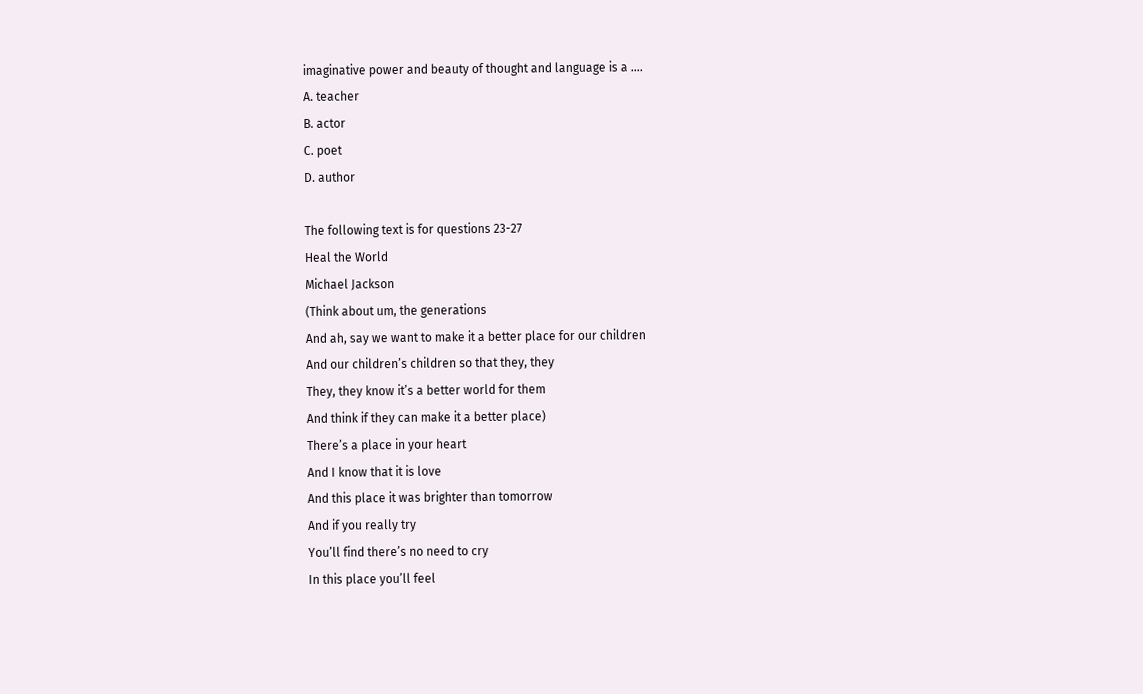imaginative power and beauty of thought and language is a ….
A. teacher
B. actor
C. poet
D. author

The following text is for questions 23-27
Heal the World
Michael Jackson
(Think about um, the generations
And ah, say we want to make it a better place for our children
And our children’s children so that they, they
They, they know it’s a better world for them
And think if they can make it a better place)
There’s a place in your heart
And I know that it is love
And this place it was brighter than tomorrow
And if you really try
You’ll find there’s no need to cry
In this place you’ll feel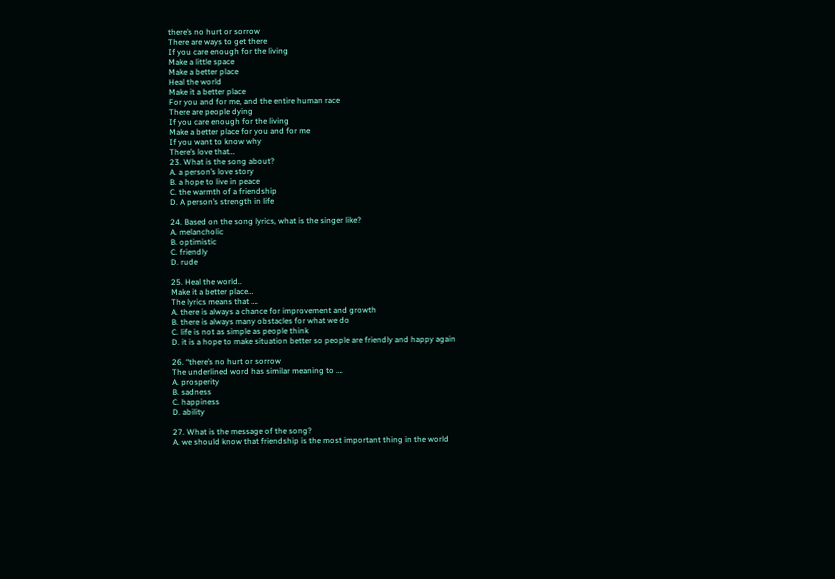there’s no hurt or sorrow
There are ways to get there
If you care enough for the living
Make a little space
Make a better place
Heal the world
Make it a better place
For you and for me, and the entire human race
There are people dying
If you care enough for the living
Make a better place for you and for me
If you want to know why
There’s love that…
23. What is the song about?
A. a person’s love story
B. a hope to live in peace
C. the warmth of a friendship
D. A person’s strength in life

24. Based on the song lyrics, what is the singer like?
A. melancholic
B. optimistic
C. friendly
D. rude

25. Heal the world..
Make it a better place…
The lyrics means that ….
A. there is always a chance for improvement and growth
B. there is always many obstacles for what we do
C. life is not as simple as people think
D. it is a hope to make situation better so people are friendly and happy again

26. “there’s no hurt or sorrow
The underlined word has similar meaning to ….
A. prosperity
B. sadness
C. happiness
D. ability

27. What is the message of the song?
A. we should know that friendship is the most important thing in the world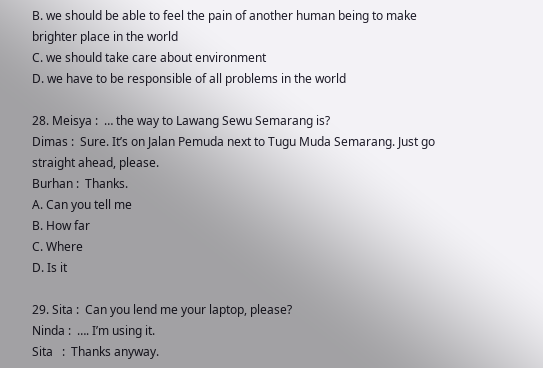B. we should be able to feel the pain of another human being to make brighter place in the world
C. we should take care about environment
D. we have to be responsible of all problems in the world

28. Meisya :  … the way to Lawang Sewu Semarang is?
Dimas :  Sure. It’s on Jalan Pemuda next to Tugu Muda Semarang. Just go straight ahead, please.
Burhan :  Thanks.
A. Can you tell me
B. How far
C. Where
D. Is it

29. Sita :  Can you lend me your laptop, please?
Ninda :  …. I’m using it.
Sita   :  Thanks anyway.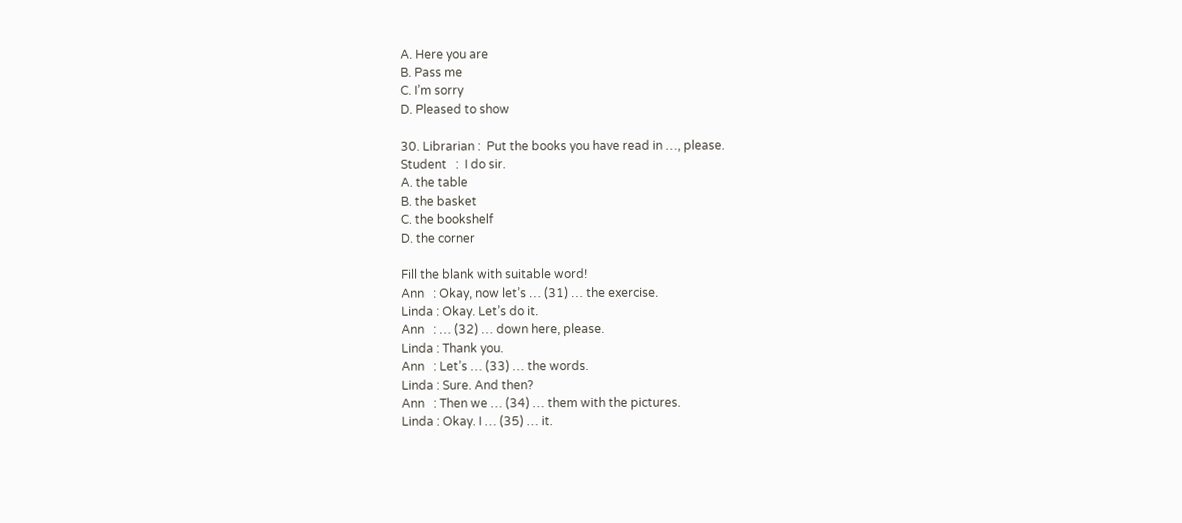A. Here you are
B. Pass me
C. I’m sorry
D. Pleased to show

30. Librarian :  Put the books you have read in …, please.
Student   :  I do sir.
A. the table
B. the basket
C. the bookshelf
D. the corner

Fill the blank with suitable word!
Ann   : Okay, now let’s … (31) … the exercise.
Linda : Okay. Let’s do it.
Ann   : … (32) … down here, please.
Linda : Thank you.
Ann   : Let’s … (33) … the words.
Linda : Sure. And then?
Ann   : Then we … (34) … them with the pictures.
Linda : Okay. I … (35) … it.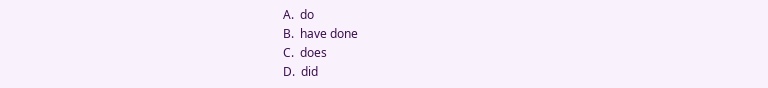A.  do
B.  have done
C.  does
D.  did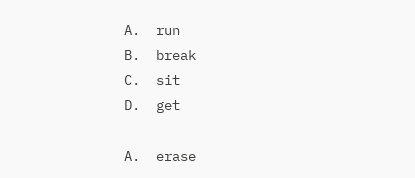A.  run
B.  break
C.  sit
D.  get

A.  erase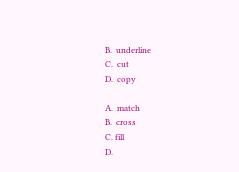B.  underline
C.  cut
D.  copy

A.  match
B.  cross
C. fill
D.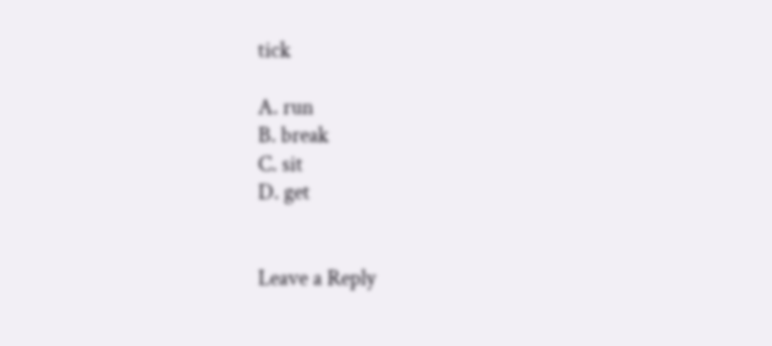tick

A. run
B. break
C. sit
D. get


Leave a Reply